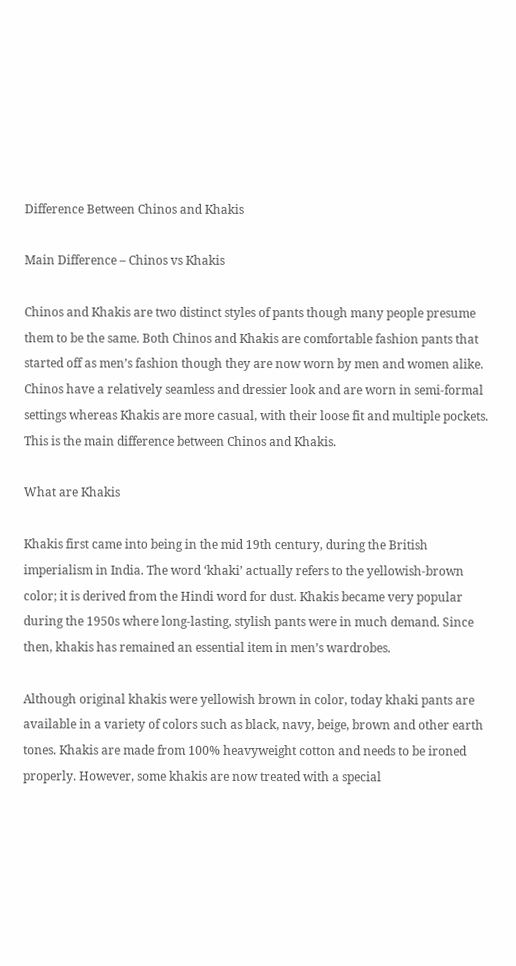Difference Between Chinos and Khakis

Main Difference – Chinos vs Khakis

Chinos and Khakis are two distinct styles of pants though many people presume them to be the same. Both Chinos and Khakis are comfortable fashion pants that started off as men’s fashion though they are now worn by men and women alike. Chinos have a relatively seamless and dressier look and are worn in semi-formal settings whereas Khakis are more casual, with their loose fit and multiple pockets. This is the main difference between Chinos and Khakis.

What are Khakis

Khakis first came into being in the mid 19th century, during the British imperialism in India. The word ‘khaki’ actually refers to the yellowish-brown color; it is derived from the Hindi word for dust. Khakis became very popular during the 1950s where long-lasting, stylish pants were in much demand. Since then, khakis has remained an essential item in men’s wardrobes.

Although original khakis were yellowish brown in color, today khaki pants are available in a variety of colors such as black, navy, beige, brown and other earth tones. Khakis are made from 100% heavyweight cotton and needs to be ironed properly. However, some khakis are now treated with a special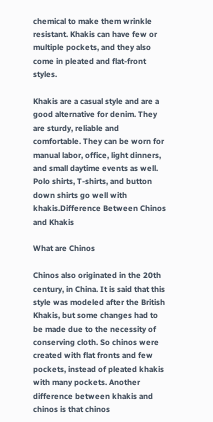chemical to make them wrinkle resistant. Khakis can have few or multiple pockets, and they also come in pleated and flat-front styles.

Khakis are a casual style and are a good alternative for denim. They are sturdy, reliable and comfortable. They can be worn for manual labor, office, light dinners, and small daytime events as well. Polo shirts, T-shirts, and button down shirts go well with khakis.Difference Between Chinos and Khakis

What are Chinos

Chinos also originated in the 20th century, in China. It is said that this style was modeled after the British Khakis, but some changes had to be made due to the necessity of conserving cloth. So chinos were created with flat fronts and few pockets, instead of pleated khakis with many pockets. Another difference between khakis and chinos is that chinos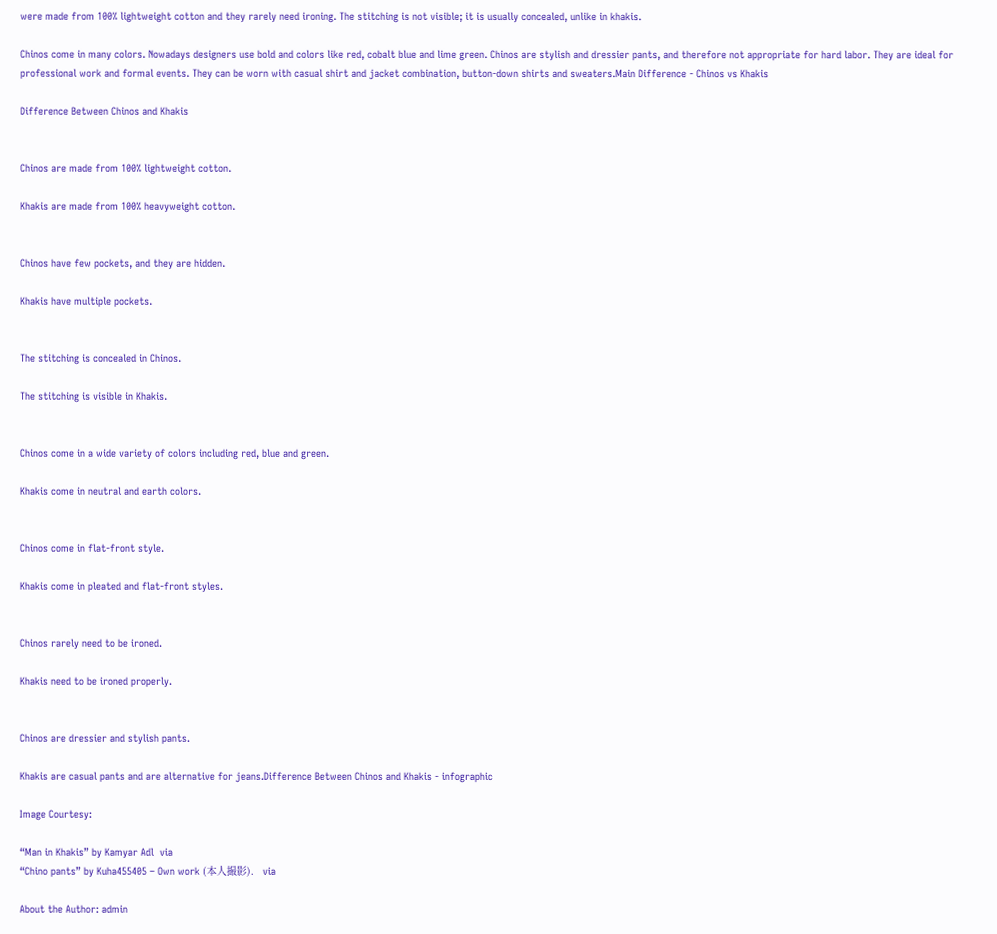were made from 100% lightweight cotton and they rarely need ironing. The stitching is not visible; it is usually concealed, unlike in khakis.

Chinos come in many colors. Nowadays designers use bold and colors like red, cobalt blue and lime green. Chinos are stylish and dressier pants, and therefore not appropriate for hard labor. They are ideal for professional work and formal events. They can be worn with casual shirt and jacket combination, button-down shirts and sweaters.Main Difference - Chinos vs Khakis

Difference Between Chinos and Khakis


Chinos are made from 100% lightweight cotton.

Khakis are made from 100% heavyweight cotton.


Chinos have few pockets, and they are hidden.

Khakis have multiple pockets.


The stitching is concealed in Chinos.

The stitching is visible in Khakis.


Chinos come in a wide variety of colors including red, blue and green.

Khakis come in neutral and earth colors.


Chinos come in flat-front style.

Khakis come in pleated and flat-front styles.


Chinos rarely need to be ironed.

Khakis need to be ironed properly.


Chinos are dressier and stylish pants.

Khakis are casual pants and are alternative for jeans.Difference Between Chinos and Khakis - infographic

Image Courtesy:

“Man in Khakis” by Kamyar Adl  via
“Chino pants” by Kuha455405 – Own work (本人撮影).   via

About the Author: admin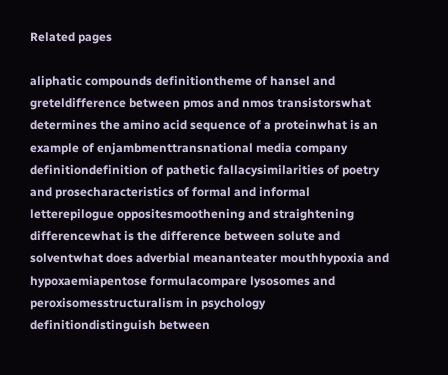Related pages

aliphatic compounds definitiontheme of hansel and greteldifference between pmos and nmos transistorswhat determines the amino acid sequence of a proteinwhat is an example of enjambmenttransnational media company definitiondefinition of pathetic fallacysimilarities of poetry and prosecharacteristics of formal and informal letterepilogue oppositesmoothening and straightening differencewhat is the difference between solute and solventwhat does adverbial meananteater mouthhypoxia and hypoxaemiapentose formulacompare lysosomes and peroxisomesstructuralism in psychology definitiondistinguish between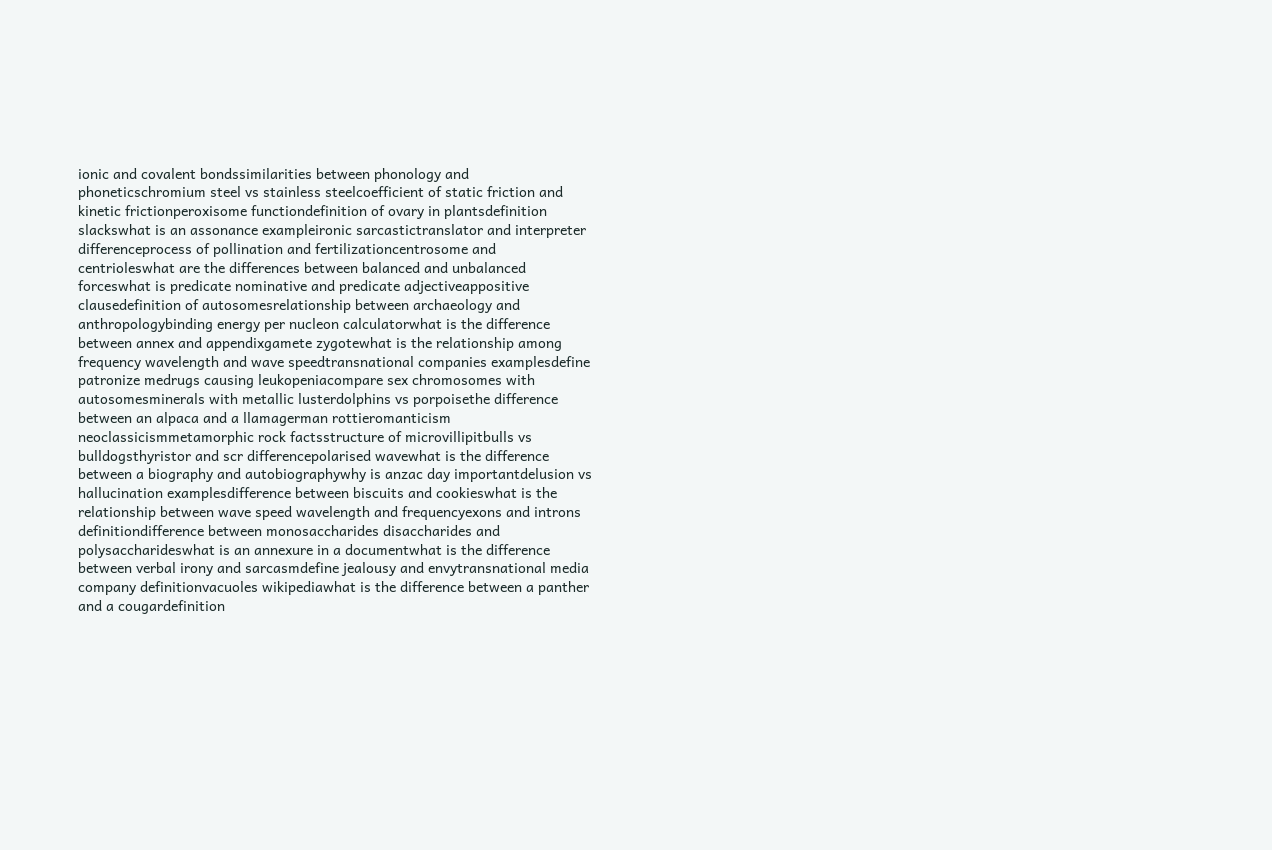ionic and covalent bondssimilarities between phonology and phoneticschromium steel vs stainless steelcoefficient of static friction and kinetic frictionperoxisome functiondefinition of ovary in plantsdefinition slackswhat is an assonance exampleironic sarcastictranslator and interpreter differenceprocess of pollination and fertilizationcentrosome and centrioleswhat are the differences between balanced and unbalanced forceswhat is predicate nominative and predicate adjectiveappositive clausedefinition of autosomesrelationship between archaeology and anthropologybinding energy per nucleon calculatorwhat is the difference between annex and appendixgamete zygotewhat is the relationship among frequency wavelength and wave speedtransnational companies examplesdefine patronize medrugs causing leukopeniacompare sex chromosomes with autosomesminerals with metallic lusterdolphins vs porpoisethe difference between an alpaca and a llamagerman rottieromanticism neoclassicismmetamorphic rock factsstructure of microvillipitbulls vs bulldogsthyristor and scr differencepolarised wavewhat is the difference between a biography and autobiographywhy is anzac day importantdelusion vs hallucination examplesdifference between biscuits and cookieswhat is the relationship between wave speed wavelength and frequencyexons and introns definitiondifference between monosaccharides disaccharides and polysaccharideswhat is an annexure in a documentwhat is the difference between verbal irony and sarcasmdefine jealousy and envytransnational media company definitionvacuoles wikipediawhat is the difference between a panther and a cougardefinition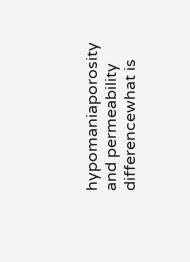hypomaniaporosity and permeability differencewhat is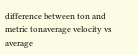difference between ton and metric tonaverage velocity vs average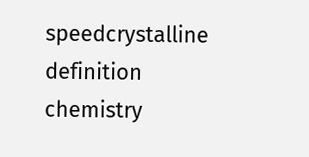speedcrystalline definition chemistry